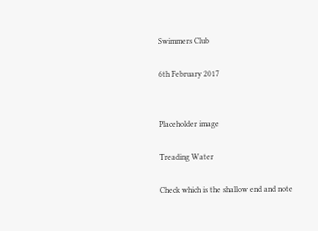Swimmers Club

6th February 2017


Placeholder image

Treading Water

Check which is the shallow end and note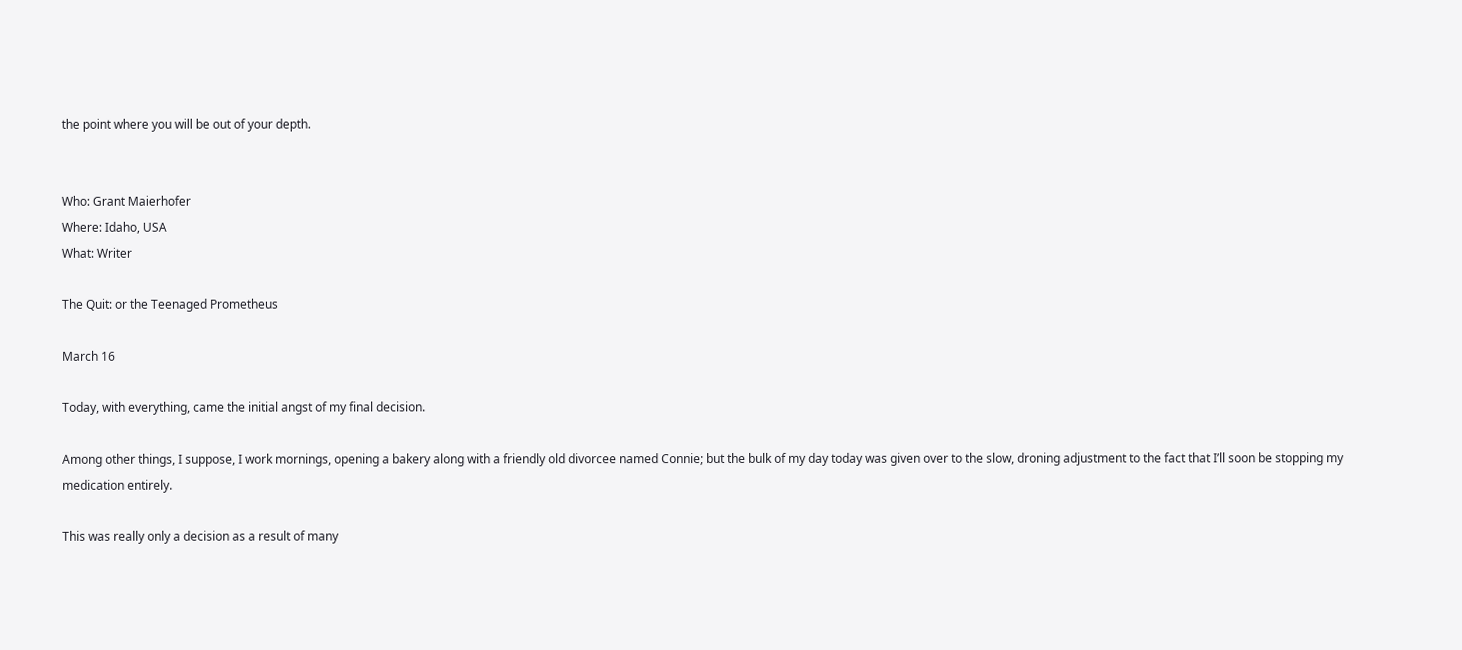the point where you will be out of your depth.


Who: Grant Maierhofer
Where: Idaho, USA
What: Writer

The Quit: or the Teenaged Prometheus

March 16

Today, with everything, came the initial angst of my final decision.

Among other things, I suppose, I work mornings, opening a bakery along with a friendly old divorcee named Connie; but the bulk of my day today was given over to the slow, droning adjustment to the fact that I’ll soon be stopping my medication entirely.

This was really only a decision as a result of many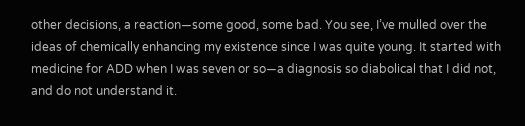other decisions, a reaction—some good, some bad. You see, I’ve mulled over the ideas of chemically enhancing my existence since I was quite young. It started with medicine for ADD when I was seven or so—a diagnosis so diabolical that I did not, and do not understand it.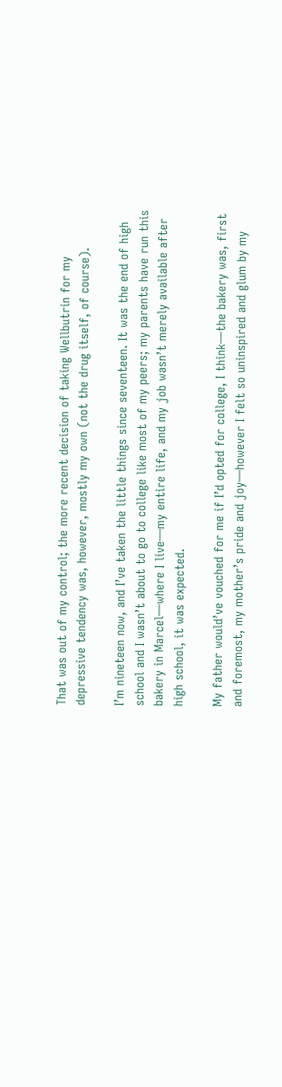That was out of my control; the more recent decision of taking Wellbutrin for my depressive tendency was, however, mostly my own (not the drug itself, of course).

I’m nineteen now, and I’ve taken the little things since seventeen. It was the end of high school and I wasn’t about to go to college like most of my peers; my parents have run this bakery in Marcel—where I live—my entire life, and my job wasn’t merely available after high school, it was expected.

My father would’ve vouched for me if I’d opted for college, I think—the bakery was, first and foremost, my mother’s pride and joy—however I felt so uninspired and glum by my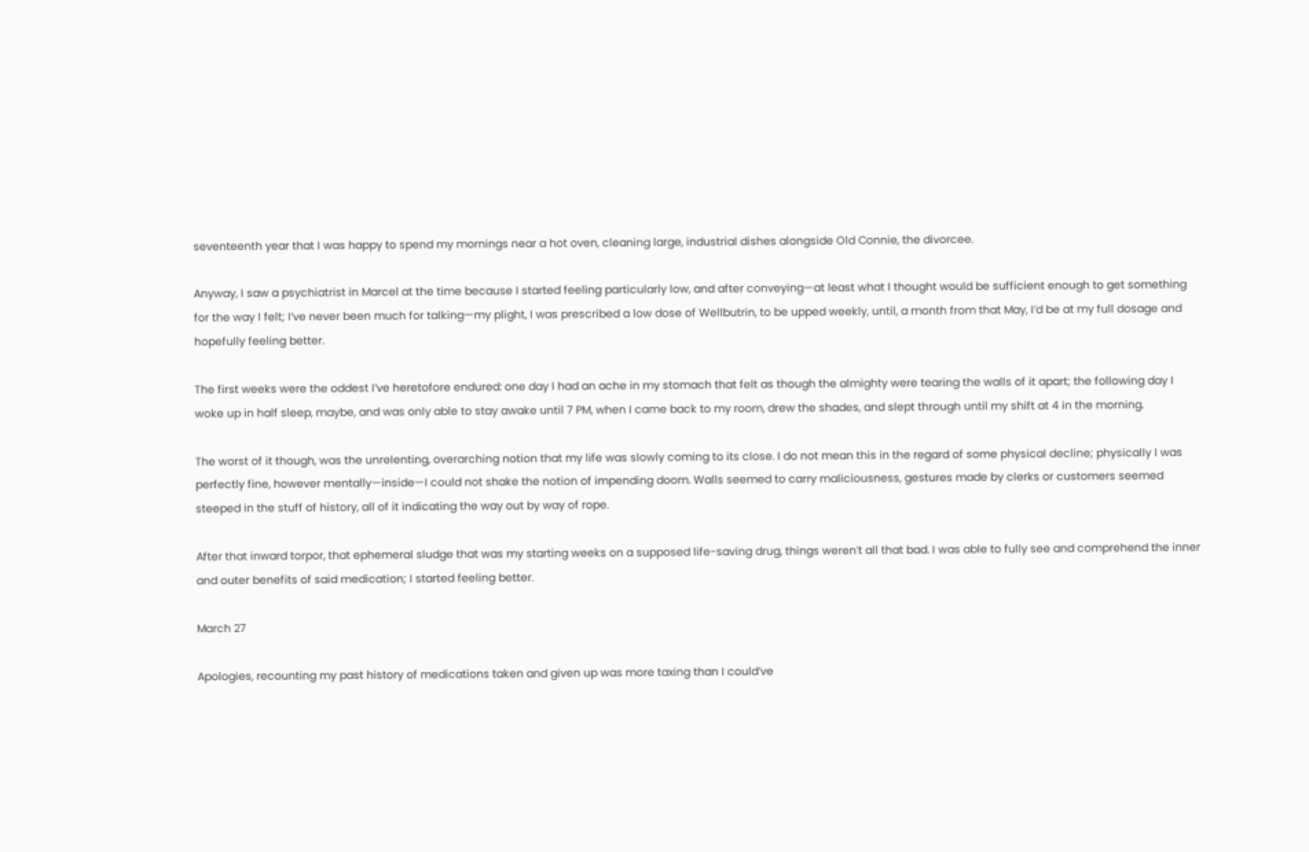seventeenth year that I was happy to spend my mornings near a hot oven, cleaning large, industrial dishes alongside Old Connie, the divorcee.

Anyway, I saw a psychiatrist in Marcel at the time because I started feeling particularly low, and after conveying—at least what I thought would be sufficient enough to get something for the way I felt; I’ve never been much for talking—my plight, I was prescribed a low dose of Wellbutrin, to be upped weekly, until, a month from that May, I’d be at my full dosage and hopefully feeling better.

The first weeks were the oddest I’ve heretofore endured: one day I had an ache in my stomach that felt as though the almighty were tearing the walls of it apart; the following day I woke up in half sleep, maybe, and was only able to stay awake until 7 PM, when I came back to my room, drew the shades, and slept through until my shift at 4 in the morning.

The worst of it though, was the unrelenting, overarching notion that my life was slowly coming to its close. I do not mean this in the regard of some physical decline; physically I was perfectly fine, however mentally—inside—I could not shake the notion of impending doom. Walls seemed to carry maliciousness, gestures made by clerks or customers seemed steeped in the stuff of history, all of it indicating the way out by way of rope.

After that inward torpor, that ephemeral sludge that was my starting weeks on a supposed life-saving drug, things weren’t all that bad. I was able to fully see and comprehend the inner and outer benefits of said medication; I started feeling better.

March 27

Apologies, recounting my past history of medications taken and given up was more taxing than I could’ve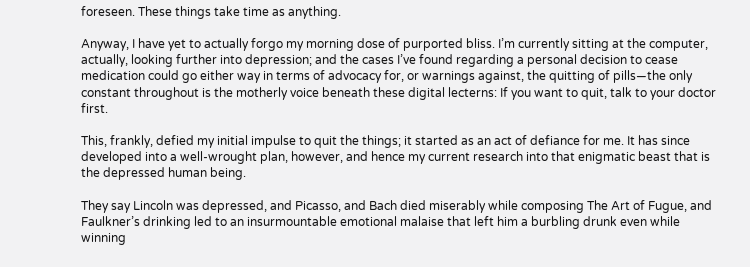foreseen. These things take time as anything.

Anyway, I have yet to actually forgo my morning dose of purported bliss. I’m currently sitting at the computer, actually, looking further into depression; and the cases I’ve found regarding a personal decision to cease medication could go either way in terms of advocacy for, or warnings against, the quitting of pills—the only constant throughout is the motherly voice beneath these digital lecterns: If you want to quit, talk to your doctor first.

This, frankly, defied my initial impulse to quit the things; it started as an act of defiance for me. It has since developed into a well-wrought plan, however, and hence my current research into that enigmatic beast that is the depressed human being.

They say Lincoln was depressed, and Picasso, and Bach died miserably while composing The Art of Fugue, and Faulkner’s drinking led to an insurmountable emotional malaise that left him a burbling drunk even while winning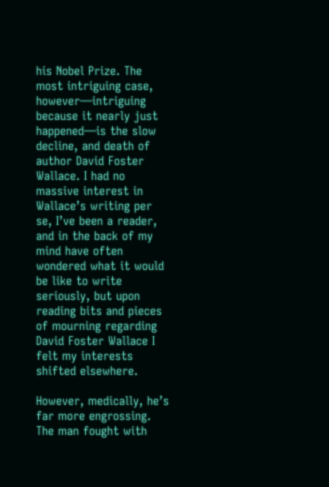his Nobel Prize. The most intriguing case, however—intriguing because it nearly just happened—is the slow decline, and death of author David Foster Wallace. I had no massive interest in Wallace’s writing per se, I’ve been a reader, and in the back of my mind have often wondered what it would be like to write seriously, but upon reading bits and pieces of mourning regarding David Foster Wallace I felt my interests shifted elsewhere.

However, medically, he’s far more engrossing. The man fought with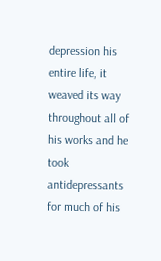depression his entire life, it weaved its way throughout all of his works and he took antidepressants for much of his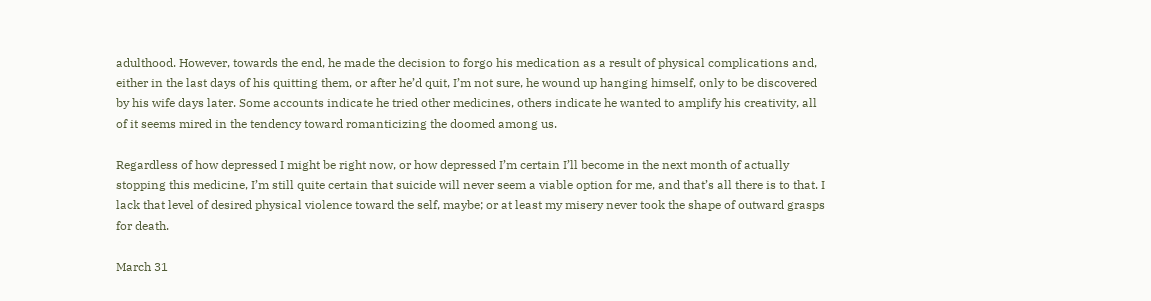adulthood. However, towards the end, he made the decision to forgo his medication as a result of physical complications and, either in the last days of his quitting them, or after he’d quit, I’m not sure, he wound up hanging himself, only to be discovered by his wife days later. Some accounts indicate he tried other medicines, others indicate he wanted to amplify his creativity, all of it seems mired in the tendency toward romanticizing the doomed among us.

Regardless of how depressed I might be right now, or how depressed I’m certain I’ll become in the next month of actually stopping this medicine, I’m still quite certain that suicide will never seem a viable option for me, and that’s all there is to that. I lack that level of desired physical violence toward the self, maybe; or at least my misery never took the shape of outward grasps for death.

March 31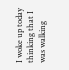I woke up today thinking that I was walking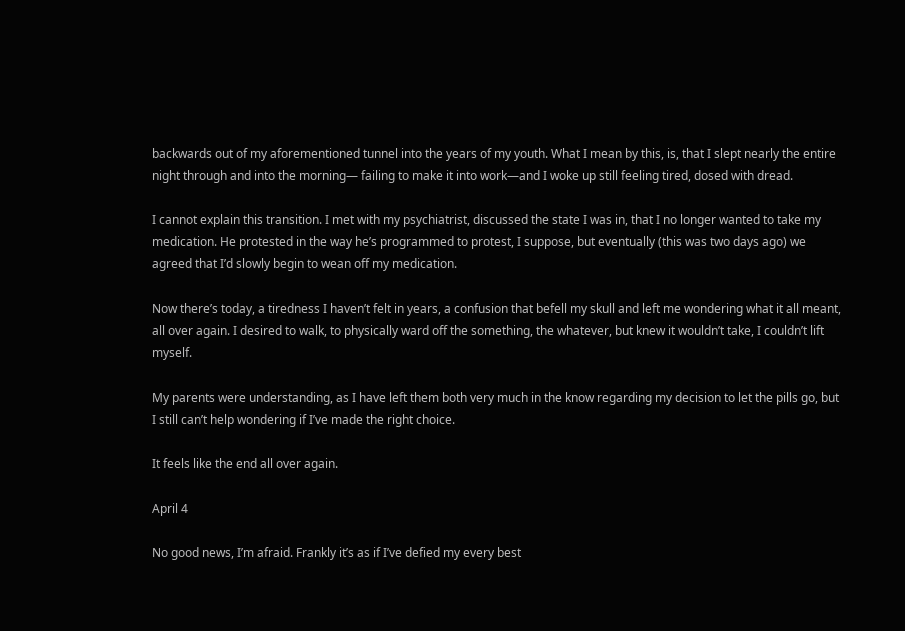backwards out of my aforementioned tunnel into the years of my youth. What I mean by this, is, that I slept nearly the entire night through and into the morning— failing to make it into work—and I woke up still feeling tired, dosed with dread.

I cannot explain this transition. I met with my psychiatrist, discussed the state I was in, that I no longer wanted to take my medication. He protested in the way he’s programmed to protest, I suppose, but eventually (this was two days ago) we agreed that I’d slowly begin to wean off my medication.

Now there’s today, a tiredness I haven’t felt in years, a confusion that befell my skull and left me wondering what it all meant, all over again. I desired to walk, to physically ward off the something, the whatever, but knew it wouldn’t take, I couldn’t lift myself.

My parents were understanding, as I have left them both very much in the know regarding my decision to let the pills go, but I still can’t help wondering if I’ve made the right choice.

It feels like the end all over again.

April 4

No good news, I’m afraid. Frankly it’s as if I’ve defied my every best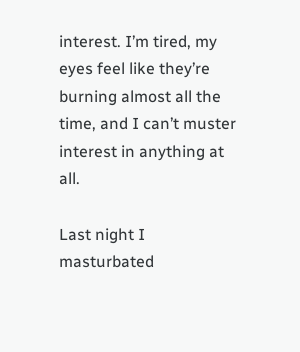interest. I’m tired, my eyes feel like they’re burning almost all the time, and I can’t muster interest in anything at all.

Last night I masturbated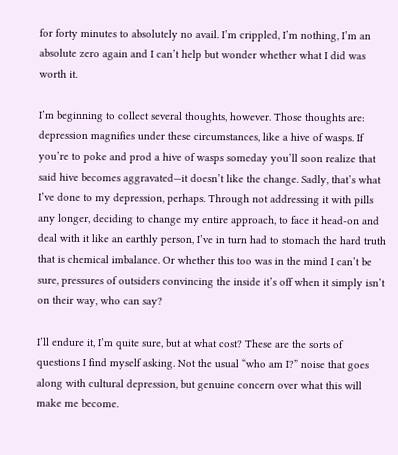for forty minutes to absolutely no avail. I’m crippled, I’m nothing, I’m an absolute zero again and I can’t help but wonder whether what I did was worth it.

I’m beginning to collect several thoughts, however. Those thoughts are: depression magnifies under these circumstances, like a hive of wasps. If you’re to poke and prod a hive of wasps someday you’ll soon realize that said hive becomes aggravated—it doesn’t like the change. Sadly, that’s what I’ve done to my depression, perhaps. Through not addressing it with pills any longer, deciding to change my entire approach, to face it head-on and deal with it like an earthly person, I’ve in turn had to stomach the hard truth that is chemical imbalance. Or whether this too was in the mind I can’t be sure, pressures of outsiders convincing the inside it’s off when it simply isn’t on their way, who can say?

I’ll endure it, I’m quite sure, but at what cost? These are the sorts of questions I find myself asking. Not the usual “who am I?” noise that goes along with cultural depression, but genuine concern over what this will make me become.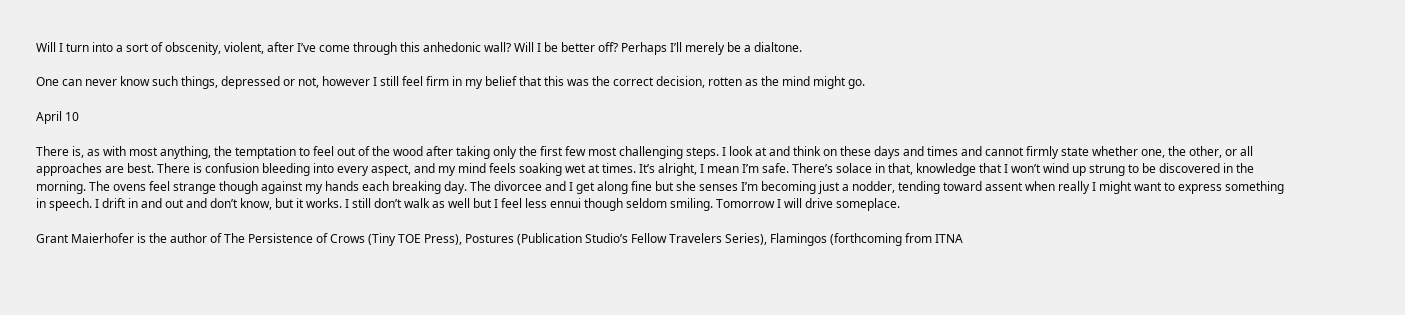Will I turn into a sort of obscenity, violent, after I’ve come through this anhedonic wall? Will I be better off? Perhaps I’ll merely be a dialtone.

One can never know such things, depressed or not, however I still feel firm in my belief that this was the correct decision, rotten as the mind might go.

April 10

There is, as with most anything, the temptation to feel out of the wood after taking only the first few most challenging steps. I look at and think on these days and times and cannot firmly state whether one, the other, or all approaches are best. There is confusion bleeding into every aspect, and my mind feels soaking wet at times. It’s alright, I mean I’m safe. There’s solace in that, knowledge that I won’t wind up strung to be discovered in the morning. The ovens feel strange though against my hands each breaking day. The divorcee and I get along fine but she senses I’m becoming just a nodder, tending toward assent when really I might want to express something in speech. I drift in and out and don’t know, but it works. I still don’t walk as well but I feel less ennui though seldom smiling. Tomorrow I will drive someplace.

Grant Maierhofer is the author of The Persistence of Crows (Tiny TOE Press), Postures (Publication Studio’s Fellow Travelers Series), Flamingos (forthcoming from ITNA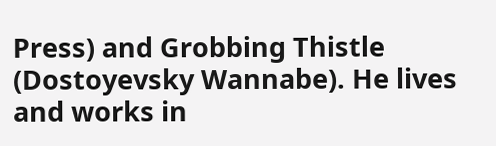Press) and Grobbing Thistle (Dostoyevsky Wannabe). He lives and works in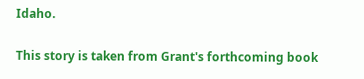Idaho.

This story is taken from Grant's forthcoming book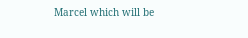Marcel which will be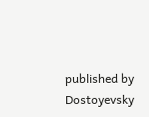published by Dostoyevsky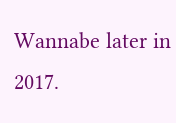Wannabe later in 2017.